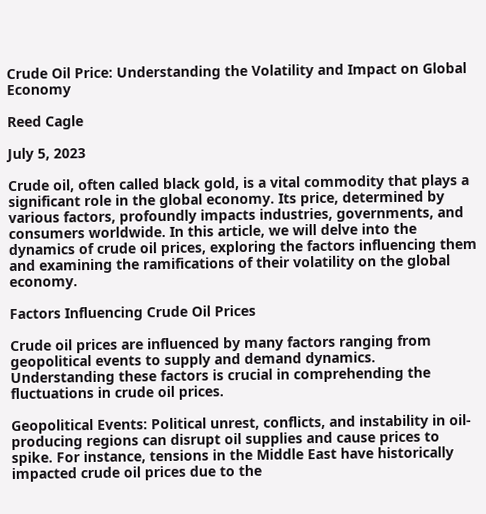Crude Oil Price: Understanding the Volatility and Impact on Global Economy

Reed Cagle

July 5, 2023

Crude oil, often called black gold, is a vital commodity that plays a significant role in the global economy. Its price, determined by various factors, profoundly impacts industries, governments, and consumers worldwide. In this article, we will delve into the dynamics of crude oil prices, exploring the factors influencing them and examining the ramifications of their volatility on the global economy.

Factors Influencing Crude Oil Prices

Crude oil prices are influenced by many factors ranging from geopolitical events to supply and demand dynamics. Understanding these factors is crucial in comprehending the fluctuations in crude oil prices.

Geopolitical Events: Political unrest, conflicts, and instability in oil-producing regions can disrupt oil supplies and cause prices to spike. For instance, tensions in the Middle East have historically impacted crude oil prices due to the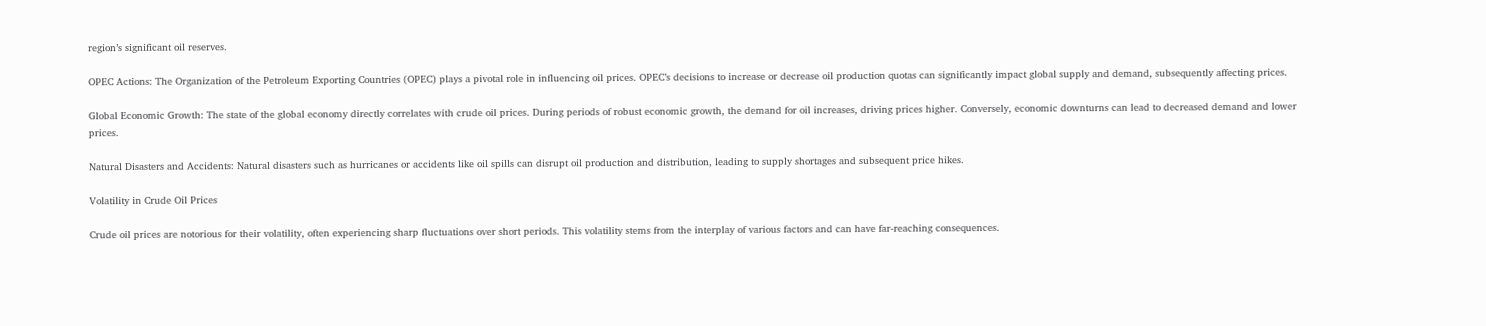region’s significant oil reserves.

OPEC Actions: The Organization of the Petroleum Exporting Countries (OPEC) plays a pivotal role in influencing oil prices. OPEC’s decisions to increase or decrease oil production quotas can significantly impact global supply and demand, subsequently affecting prices.

Global Economic Growth: The state of the global economy directly correlates with crude oil prices. During periods of robust economic growth, the demand for oil increases, driving prices higher. Conversely, economic downturns can lead to decreased demand and lower prices.

Natural Disasters and Accidents: Natural disasters such as hurricanes or accidents like oil spills can disrupt oil production and distribution, leading to supply shortages and subsequent price hikes.

Volatility in Crude Oil Prices

Crude oil prices are notorious for their volatility, often experiencing sharp fluctuations over short periods. This volatility stems from the interplay of various factors and can have far-reaching consequences.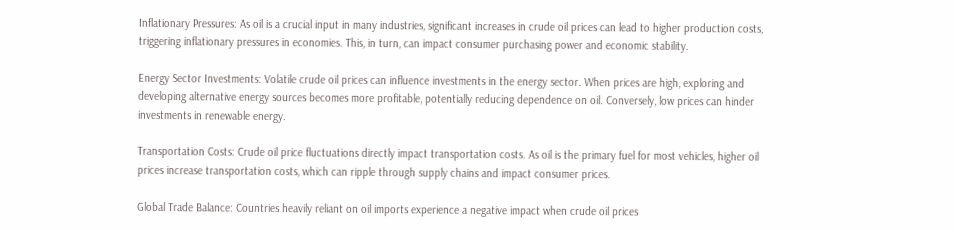Inflationary Pressures: As oil is a crucial input in many industries, significant increases in crude oil prices can lead to higher production costs, triggering inflationary pressures in economies. This, in turn, can impact consumer purchasing power and economic stability.

Energy Sector Investments: Volatile crude oil prices can influence investments in the energy sector. When prices are high, exploring and developing alternative energy sources becomes more profitable, potentially reducing dependence on oil. Conversely, low prices can hinder investments in renewable energy.

Transportation Costs: Crude oil price fluctuations directly impact transportation costs. As oil is the primary fuel for most vehicles, higher oil prices increase transportation costs, which can ripple through supply chains and impact consumer prices.

Global Trade Balance: Countries heavily reliant on oil imports experience a negative impact when crude oil prices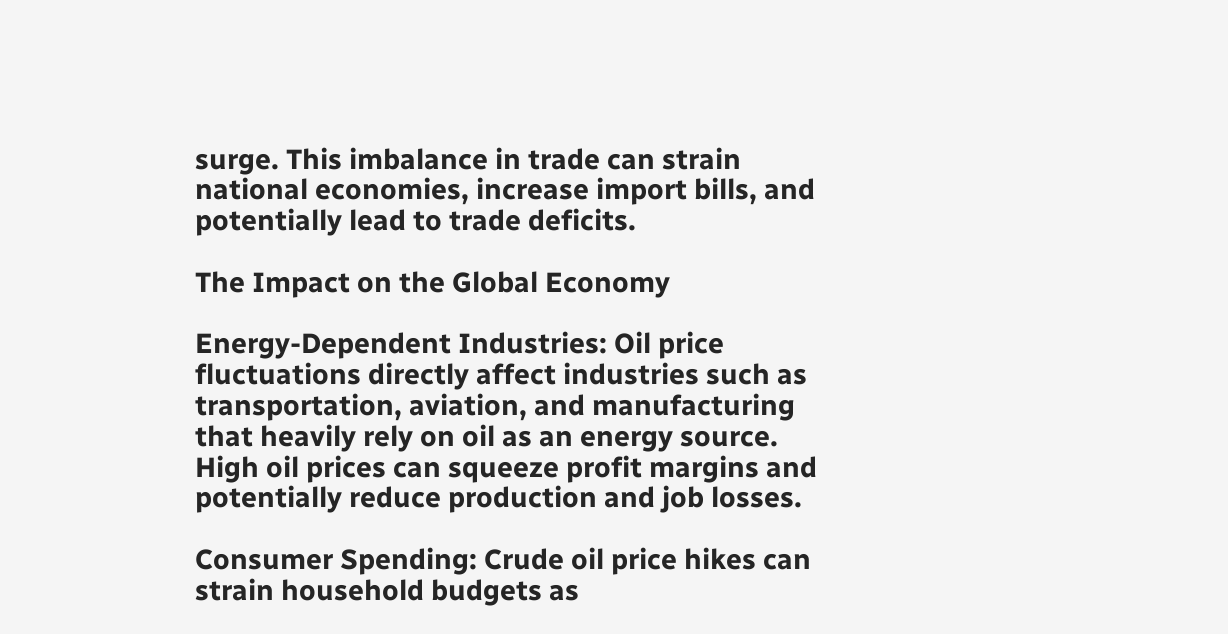surge. This imbalance in trade can strain national economies, increase import bills, and potentially lead to trade deficits.

The Impact on the Global Economy

Energy-Dependent Industries: Oil price fluctuations directly affect industries such as transportation, aviation, and manufacturing that heavily rely on oil as an energy source. High oil prices can squeeze profit margins and potentially reduce production and job losses.

Consumer Spending: Crude oil price hikes can strain household budgets as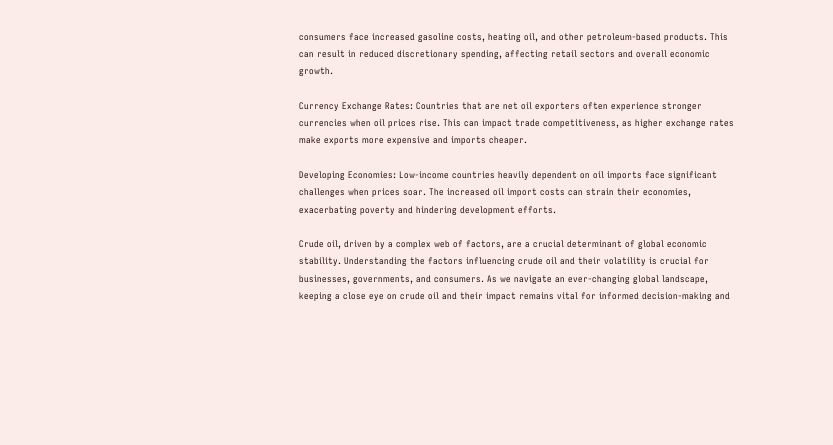consumers face increased gasoline costs, heating oil, and other petroleum-based products. This can result in reduced discretionary spending, affecting retail sectors and overall economic growth.

Currency Exchange Rates: Countries that are net oil exporters often experience stronger currencies when oil prices rise. This can impact trade competitiveness, as higher exchange rates make exports more expensive and imports cheaper.

Developing Economies: Low-income countries heavily dependent on oil imports face significant challenges when prices soar. The increased oil import costs can strain their economies, exacerbating poverty and hindering development efforts.

Crude oil, driven by a complex web of factors, are a crucial determinant of global economic stability. Understanding the factors influencing crude oil and their volatility is crucial for businesses, governments, and consumers. As we navigate an ever-changing global landscape, keeping a close eye on crude oil and their impact remains vital for informed decision-making and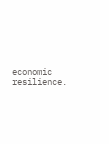economic resilience.